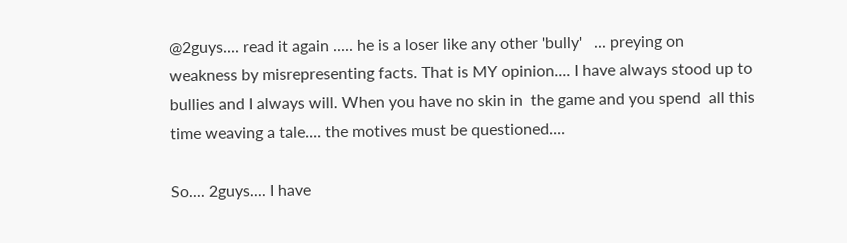@2guys.... read it again ..... he is a loser like any other 'bully'   ... preying on weakness by misrepresenting facts. That is MY opinion.... I have always stood up to bullies and I always will. When you have no skin in  the game and you spend  all this time weaving a tale.... the motives must be questioned....

So.... 2guys.... I have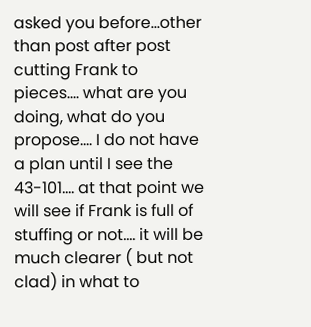asked you before...other than post after post cutting Frank to pieces.... what are you doing, what do you propose.... I do not have a plan until I see the 43-101.... at that point we will see if Frank is full of stuffing or not.... it will be much clearer ( but not clad) in what to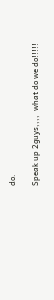do.

Speak up 2guys,,,,  what do we do!!!!!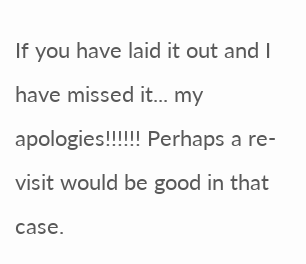If you have laid it out and I have missed it... my apologies!!!!!! Perhaps a re-visit would be good in that case.